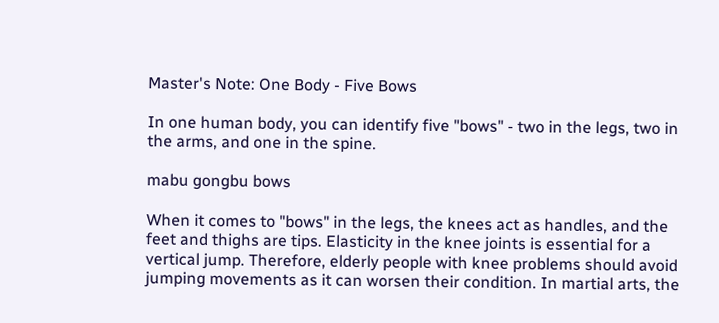Master's Note: One Body - Five Bows

In one human body, you can identify five "bows" - two in the legs, two in the arms, and one in the spine.

mabu gongbu bows

When it comes to "bows" in the legs, the knees act as handles, and the feet and thighs are tips. Elasticity in the knee joints is essential for a vertical jump. Therefore, elderly people with knee problems should avoid jumping movements as it can worsen their condition. In martial arts, the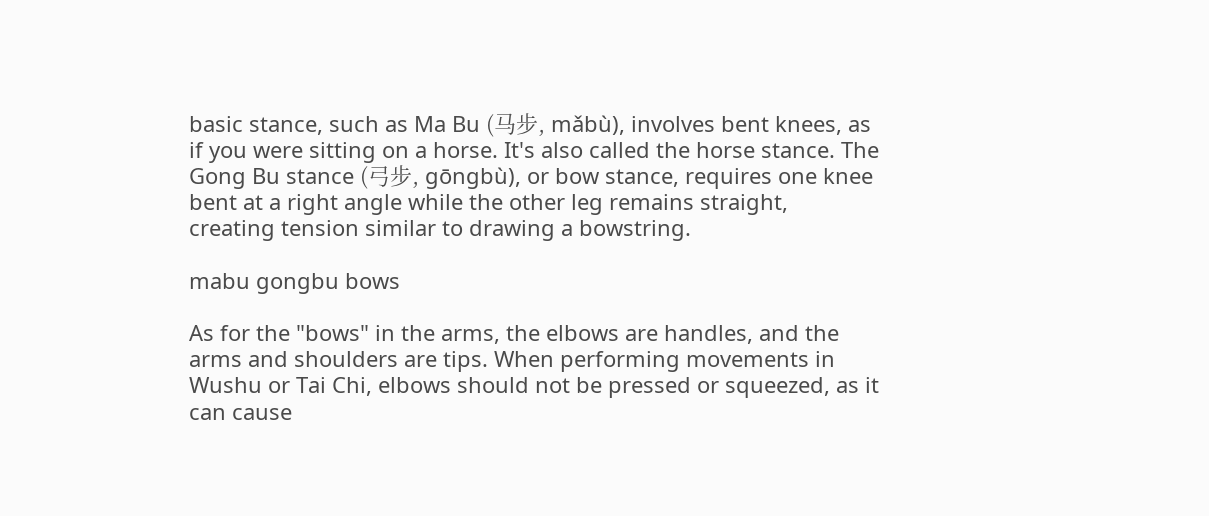basic stance, such as Ma Bu (马步, mǎbù), involves bent knees, as if you were sitting on a horse. It's also called the horse stance. The Gong Bu stance (弓步, gōngbù), or bow stance, requires one knee bent at a right angle while the other leg remains straight, creating tension similar to drawing a bowstring.

mabu gongbu bows

As for the "bows" in the arms, the elbows are handles, and the arms and shoulders are tips. When performing movements in Wushu or Tai Chi, elbows should not be pressed or squeezed, as it can cause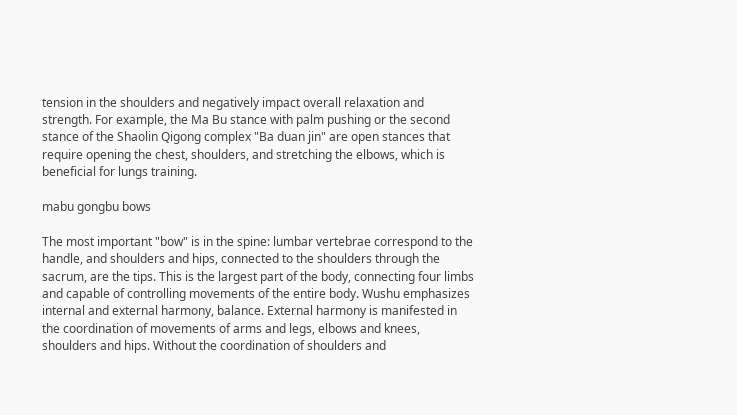tension in the shoulders and negatively impact overall relaxation and strength. For example, the Ma Bu stance with palm pushing or the second stance of the Shaolin Qigong complex "Ba duan jin" are open stances that require opening the chest, shoulders, and stretching the elbows, which is beneficial for lungs training.

mabu gongbu bows

The most important "bow" is in the spine: lumbar vertebrae correspond to the handle, and shoulders and hips, connected to the shoulders through the sacrum, are the tips. This is the largest part of the body, connecting four limbs and capable of controlling movements of the entire body. Wushu emphasizes internal and external harmony, balance. External harmony is manifested in the coordination of movements of arms and legs, elbows and knees, shoulders and hips. Without the coordination of shoulders and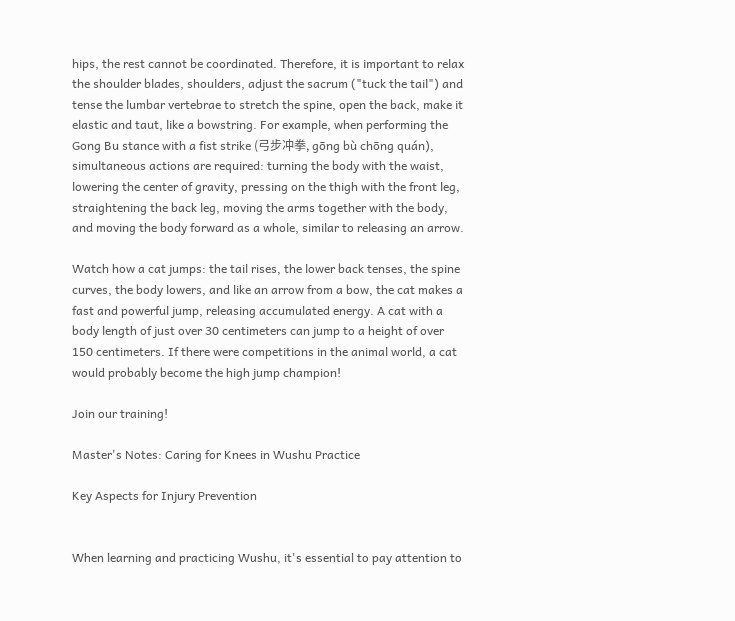hips, the rest cannot be coordinated. Therefore, it is important to relax the shoulder blades, shoulders, adjust the sacrum ("tuck the tail") and tense the lumbar vertebrae to stretch the spine, open the back, make it elastic and taut, like a bowstring. For example, when performing the Gong Bu stance with a fist strike (弓步冲拳, gōng bù chōng quán), simultaneous actions are required: turning the body with the waist, lowering the center of gravity, pressing on the thigh with the front leg, straightening the back leg, moving the arms together with the body, and moving the body forward as a whole, similar to releasing an arrow.

Watch how a cat jumps: the tail rises, the lower back tenses, the spine curves, the body lowers, and like an arrow from a bow, the cat makes a fast and powerful jump, releasing accumulated energy. A cat with a body length of just over 30 centimeters can jump to a height of over 150 centimeters. If there were competitions in the animal world, a cat would probably become the high jump champion!

Join our training!

Master's Notes: Caring for Knees in Wushu Practice

Key Aspects for Injury Prevention


When learning and practicing Wushu, it's essential to pay attention to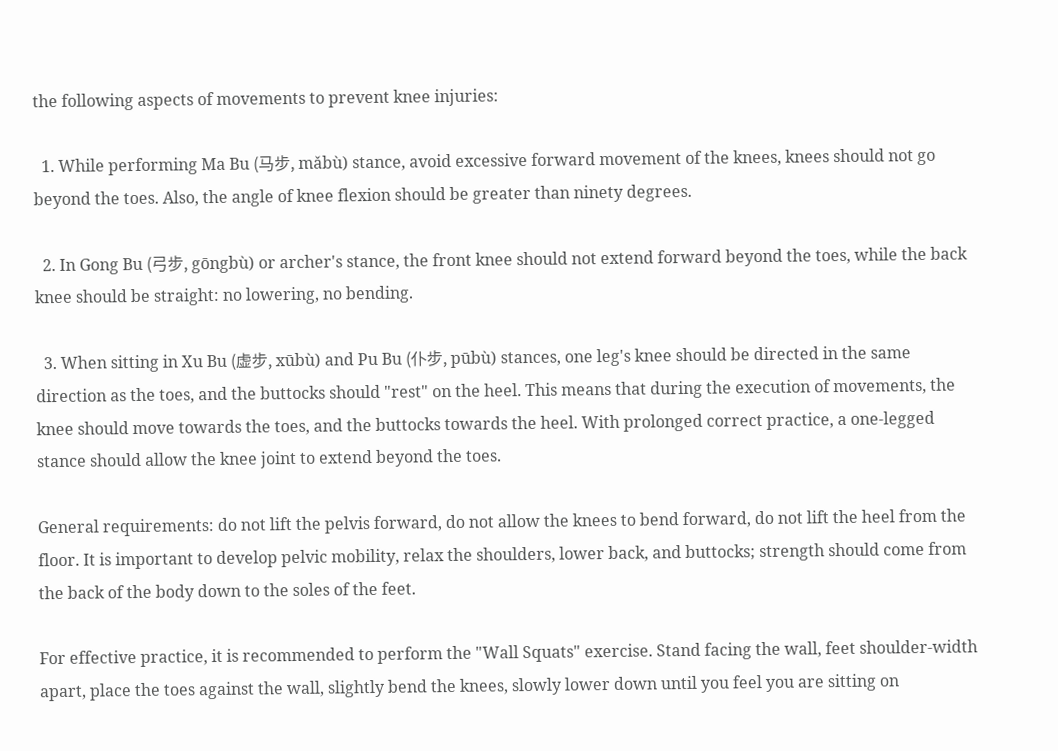the following aspects of movements to prevent knee injuries:

  1. While performing Ma Bu (马步, mǎbù) stance, avoid excessive forward movement of the knees, knees should not go beyond the toes. Also, the angle of knee flexion should be greater than ninety degrees.

  2. In Gong Bu (弓步, gōngbù) or archer's stance, the front knee should not extend forward beyond the toes, while the back knee should be straight: no lowering, no bending.

  3. When sitting in Xu Bu (虚步, xūbù) and Pu Bu (仆步, pūbù) stances, one leg's knee should be directed in the same direction as the toes, and the buttocks should "rest" on the heel. This means that during the execution of movements, the knee should move towards the toes, and the buttocks towards the heel. With prolonged correct practice, a one-legged stance should allow the knee joint to extend beyond the toes.

General requirements: do not lift the pelvis forward, do not allow the knees to bend forward, do not lift the heel from the floor. It is important to develop pelvic mobility, relax the shoulders, lower back, and buttocks; strength should come from the back of the body down to the soles of the feet.

For effective practice, it is recommended to perform the "Wall Squats" exercise. Stand facing the wall, feet shoulder-width apart, place the toes against the wall, slightly bend the knees, slowly lower down until you feel you are sitting on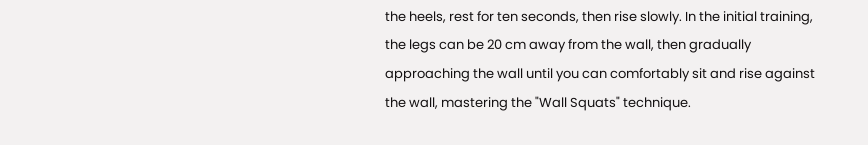the heels, rest for ten seconds, then rise slowly. In the initial training, the legs can be 20 cm away from the wall, then gradually approaching the wall until you can comfortably sit and rise against the wall, mastering the "Wall Squats" technique.